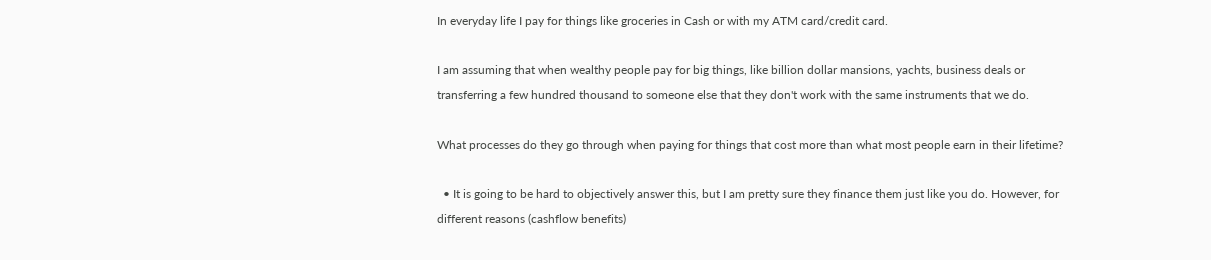In everyday life I pay for things like groceries in Cash or with my ATM card/credit card.

I am assuming that when wealthy people pay for big things, like billion dollar mansions, yachts, business deals or transferring a few hundred thousand to someone else that they don't work with the same instruments that we do.

What processes do they go through when paying for things that cost more than what most people earn in their lifetime?

  • It is going to be hard to objectively answer this, but I am pretty sure they finance them just like you do. However, for different reasons (cashflow benefits)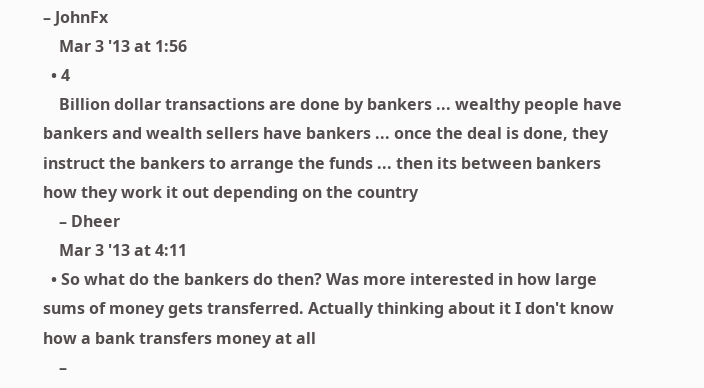– JohnFx
    Mar 3 '13 at 1:56
  • 4
    Billion dollar transactions are done by bankers ... wealthy people have bankers and wealth sellers have bankers ... once the deal is done, they instruct the bankers to arrange the funds ... then its between bankers how they work it out depending on the country
    – Dheer
    Mar 3 '13 at 4:11
  • So what do the bankers do then? Was more interested in how large sums of money gets transferred. Actually thinking about it I don't know how a bank transfers money at all
    –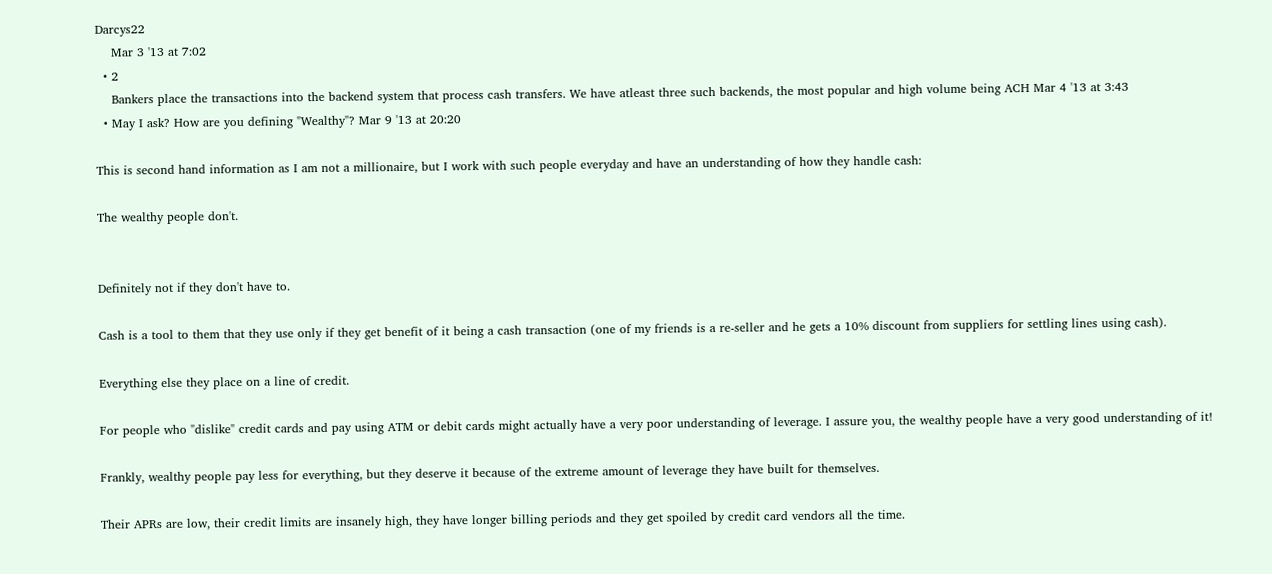Darcys22
    Mar 3 '13 at 7:02
  • 2
    Bankers place the transactions into the backend system that process cash transfers. We have atleast three such backends, the most popular and high volume being ACH Mar 4 '13 at 3:43
  • May I ask? How are you defining "Wealthy"? Mar 9 '13 at 20:20

This is second hand information as I am not a millionaire, but I work with such people everyday and have an understanding of how they handle cash:

The wealthy people don't.


Definitely not if they don't have to.

Cash is a tool to them that they use only if they get benefit of it being a cash transaction (one of my friends is a re-seller and he gets a 10% discount from suppliers for settling lines using cash).

Everything else they place on a line of credit.

For people who "dislike" credit cards and pay using ATM or debit cards might actually have a very poor understanding of leverage. I assure you, the wealthy people have a very good understanding of it!

Frankly, wealthy people pay less for everything, but they deserve it because of the extreme amount of leverage they have built for themselves.

Their APRs are low, their credit limits are insanely high, they have longer billing periods and they get spoiled by credit card vendors all the time.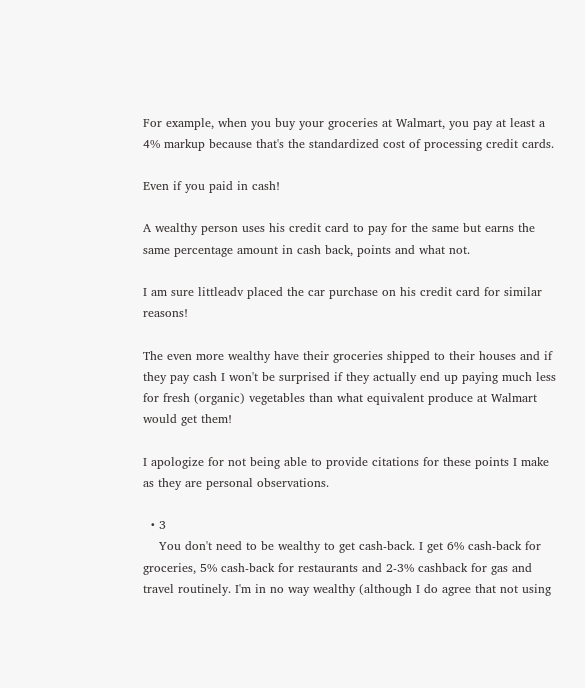For example, when you buy your groceries at Walmart, you pay at least a 4% markup because that's the standardized cost of processing credit cards.

Even if you paid in cash!

A wealthy person uses his credit card to pay for the same but earns the same percentage amount in cash back, points and what not.

I am sure littleadv placed the car purchase on his credit card for similar reasons!

The even more wealthy have their groceries shipped to their houses and if they pay cash I won't be surprised if they actually end up paying much less for fresh (organic) vegetables than what equivalent produce at Walmart would get them!

I apologize for not being able to provide citations for these points I make as they are personal observations.

  • 3
    You don't need to be wealthy to get cash-back. I get 6% cash-back for groceries, 5% cash-back for restaurants and 2-3% cashback for gas and travel routinely. I'm in no way wealthy (although I do agree that not using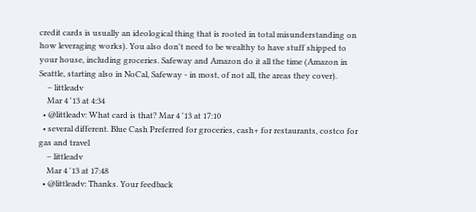credit cards is usually an ideological thing that is rooted in total misunderstanding on how leveraging works). You also don't need to be wealthy to have stuff shipped to your house, including groceries. Safeway and Amazon do it all the time (Amazon in Seattle, starting also in NoCal, Safeway - in most, of not all, the areas they cover).
    – littleadv
    Mar 4 '13 at 4:34
  • @littleadv: What card is that? Mar 4 '13 at 17:10
  • several different. Blue Cash Preferred for groceries, cash+ for restaurants, costco for gas and travel
    – littleadv
    Mar 4 '13 at 17:48
  • @littleadv: Thanks. Your feedback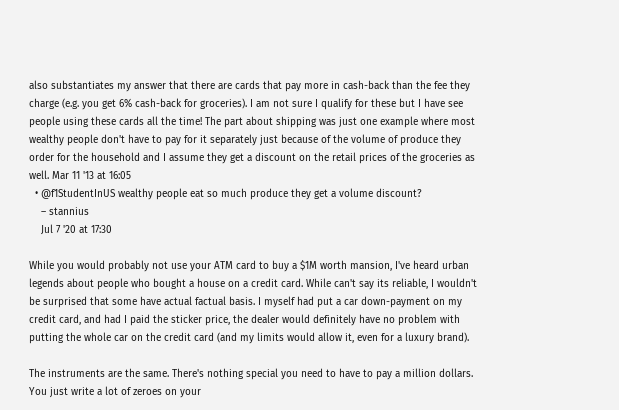also substantiates my answer that there are cards that pay more in cash-back than the fee they charge (e.g. you get 6% cash-back for groceries). I am not sure I qualify for these but I have see people using these cards all the time! The part about shipping was just one example where most wealthy people don't have to pay for it separately just because of the volume of produce they order for the household and I assume they get a discount on the retail prices of the groceries as well. Mar 11 '13 at 16:05
  • @f1StudentInUS wealthy people eat so much produce they get a volume discount?
    – stannius
    Jul 7 '20 at 17:30

While you would probably not use your ATM card to buy a $1M worth mansion, I've heard urban legends about people who bought a house on a credit card. While can't say its reliable, I wouldn't be surprised that some have actual factual basis. I myself had put a car down-payment on my credit card, and had I paid the sticker price, the dealer would definitely have no problem with putting the whole car on the credit card (and my limits would allow it, even for a luxury brand).

The instruments are the same. There's nothing special you need to have to pay a million dollars. You just write a lot of zeroes on your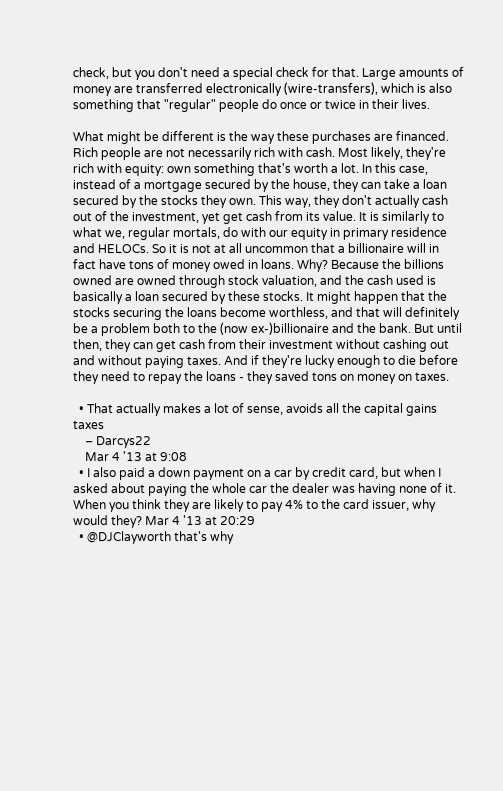check, but you don't need a special check for that. Large amounts of money are transferred electronically (wire-transfers), which is also something that "regular" people do once or twice in their lives.

What might be different is the way these purchases are financed. Rich people are not necessarily rich with cash. Most likely, they're rich with equity: own something that's worth a lot. In this case, instead of a mortgage secured by the house, they can take a loan secured by the stocks they own. This way, they don't actually cash out of the investment, yet get cash from its value. It is similarly to what we, regular mortals, do with our equity in primary residence and HELOCs. So it is not at all uncommon that a billionaire will in fact have tons of money owed in loans. Why? Because the billions owned are owned through stock valuation, and the cash used is basically a loan secured by these stocks. It might happen that the stocks securing the loans become worthless, and that will definitely be a problem both to the (now ex-)billionaire and the bank. But until then, they can get cash from their investment without cashing out and without paying taxes. And if they're lucky enough to die before they need to repay the loans - they saved tons on money on taxes.

  • That actually makes a lot of sense, avoids all the capital gains taxes
    – Darcys22
    Mar 4 '13 at 9:08
  • I also paid a down payment on a car by credit card, but when I asked about paying the whole car the dealer was having none of it. When you think they are likely to pay 4% to the card issuer, why would they? Mar 4 '13 at 20:29
  • @DJClayworth that's why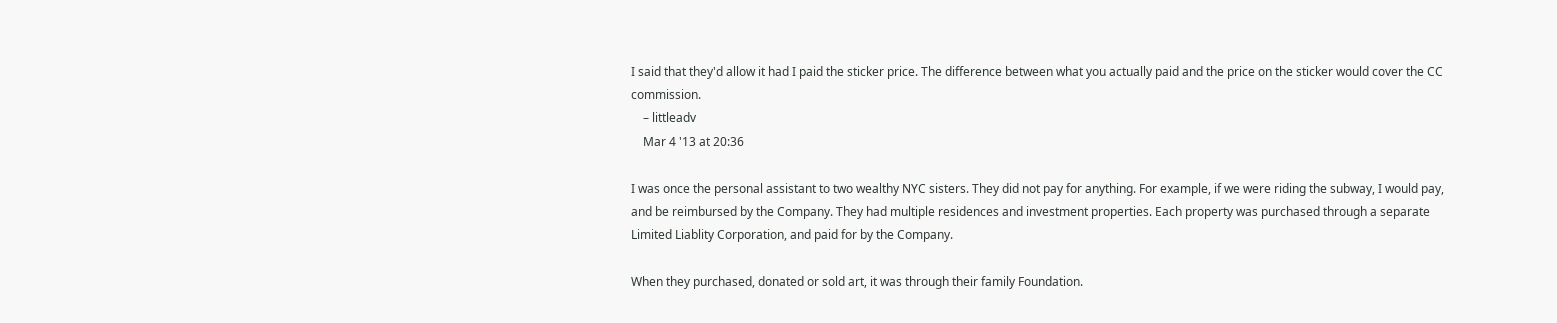I said that they'd allow it had I paid the sticker price. The difference between what you actually paid and the price on the sticker would cover the CC commission.
    – littleadv
    Mar 4 '13 at 20:36

I was once the personal assistant to two wealthy NYC sisters. They did not pay for anything. For example, if we were riding the subway, I would pay, and be reimbursed by the Company. They had multiple residences and investment properties. Each property was purchased through a separate Limited Liablity Corporation, and paid for by the Company.

When they purchased, donated or sold art, it was through their family Foundation.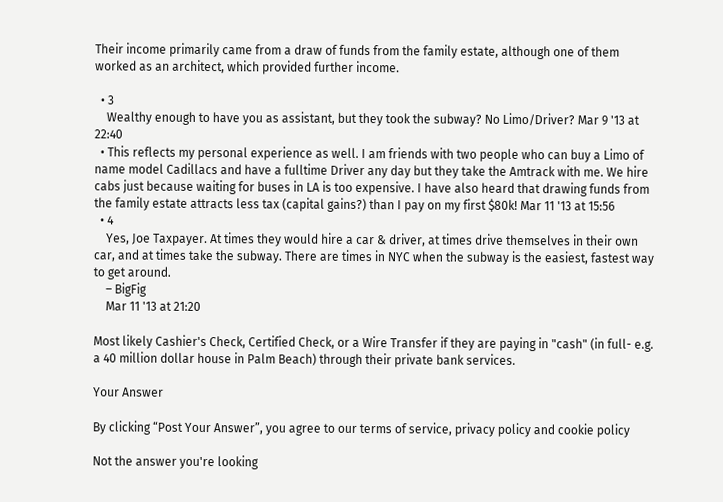Their income primarily came from a draw of funds from the family estate, although one of them worked as an architect, which provided further income.

  • 3
    Wealthy enough to have you as assistant, but they took the subway? No Limo/Driver? Mar 9 '13 at 22:40
  • This reflects my personal experience as well. I am friends with two people who can buy a Limo of name model Cadillacs and have a fulltime Driver any day but they take the Amtrack with me. We hire cabs just because waiting for buses in LA is too expensive. I have also heard that drawing funds from the family estate attracts less tax (capital gains?) than I pay on my first $80k! Mar 11 '13 at 15:56
  • 4
    Yes, Joe Taxpayer. At times they would hire a car & driver, at times drive themselves in their own car, and at times take the subway. There are times in NYC when the subway is the easiest, fastest way to get around.
    – BigFig
    Mar 11 '13 at 21:20

Most likely Cashier's Check, Certified Check, or a Wire Transfer if they are paying in "cash" (in full- e.g. a 40 million dollar house in Palm Beach) through their private bank services.

Your Answer

By clicking “Post Your Answer”, you agree to our terms of service, privacy policy and cookie policy

Not the answer you're looking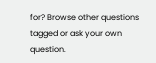for? Browse other questions tagged or ask your own question.